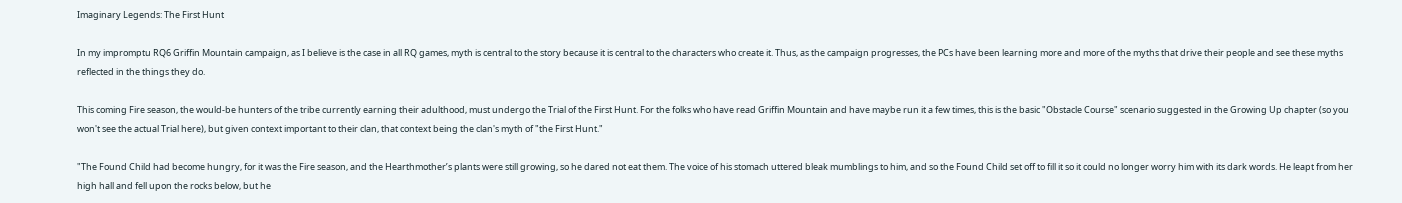Imaginary Legends: The First Hunt

In my impromptu RQ6 Griffin Mountain campaign, as I believe is the case in all RQ games, myth is central to the story because it is central to the characters who create it. Thus, as the campaign progresses, the PCs have been learning more and more of the myths that drive their people and see these myths reflected in the things they do.

This coming Fire season, the would-be hunters of the tribe currently earning their adulthood, must undergo the Trial of the First Hunt. For the folks who have read Griffin Mountain and have maybe run it a few times, this is the basic "Obstacle Course" scenario suggested in the Growing Up chapter (so you won't see the actual Trial here), but given context important to their clan, that context being the clan's myth of "the First Hunt."

"The Found Child had become hungry, for it was the Fire season, and the Hearthmother’s plants were still growing, so he dared not eat them. The voice of his stomach uttered bleak mumblings to him, and so the Found Child set off to fill it so it could no longer worry him with its dark words. He leapt from her high hall and fell upon the rocks below, but he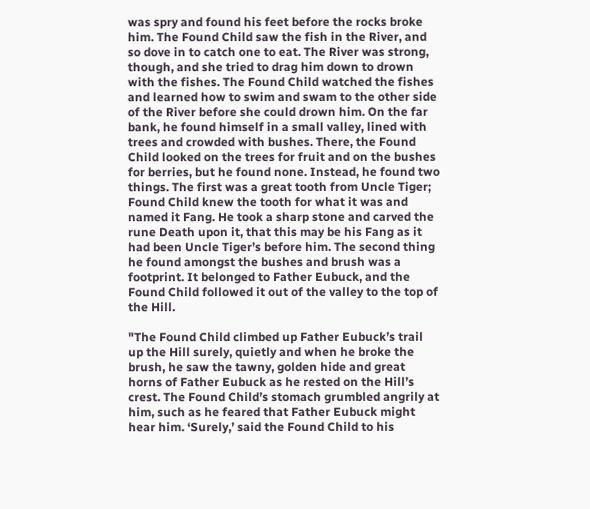was spry and found his feet before the rocks broke him. The Found Child saw the fish in the River, and so dove in to catch one to eat. The River was strong, though, and she tried to drag him down to drown with the fishes. The Found Child watched the fishes and learned how to swim and swam to the other side of the River before she could drown him. On the far bank, he found himself in a small valley, lined with trees and crowded with bushes. There, the Found Child looked on the trees for fruit and on the bushes for berries, but he found none. Instead, he found two things. The first was a great tooth from Uncle Tiger; Found Child knew the tooth for what it was and named it Fang. He took a sharp stone and carved the rune Death upon it, that this may be his Fang as it had been Uncle Tiger’s before him. The second thing he found amongst the bushes and brush was a footprint. It belonged to Father Eubuck, and the Found Child followed it out of the valley to the top of the Hill.

"The Found Child climbed up Father Eubuck’s trail up the Hill surely, quietly and when he broke the brush, he saw the tawny, golden hide and great horns of Father Eubuck as he rested on the Hill’s crest. The Found Child’s stomach grumbled angrily at him, such as he feared that Father Eubuck might hear him. ‘Surely,’ said the Found Child to his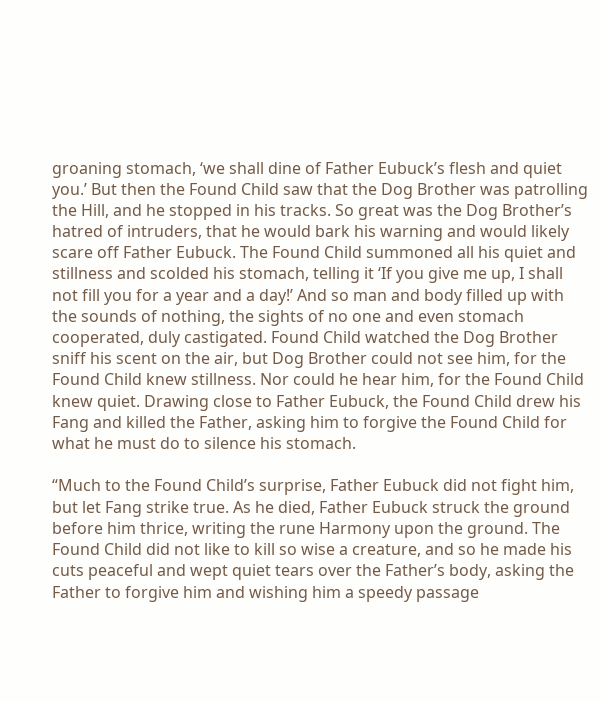groaning stomach, ‘we shall dine of Father Eubuck’s flesh and quiet you.’ But then the Found Child saw that the Dog Brother was patrolling the Hill, and he stopped in his tracks. So great was the Dog Brother’s hatred of intruders, that he would bark his warning and would likely scare off Father Eubuck. The Found Child summoned all his quiet and stillness and scolded his stomach, telling it ‘If you give me up, I shall not fill you for a year and a day!’ And so man and body filled up with the sounds of nothing, the sights of no one and even stomach cooperated, duly castigated. Found Child watched the Dog Brother sniff his scent on the air, but Dog Brother could not see him, for the Found Child knew stillness. Nor could he hear him, for the Found Child knew quiet. Drawing close to Father Eubuck, the Found Child drew his Fang and killed the Father, asking him to forgive the Found Child for what he must do to silence his stomach.

“Much to the Found Child’s surprise, Father Eubuck did not fight him, but let Fang strike true. As he died, Father Eubuck struck the ground before him thrice, writing the rune Harmony upon the ground. The Found Child did not like to kill so wise a creature, and so he made his cuts peaceful and wept quiet tears over the Father’s body, asking the Father to forgive him and wishing him a speedy passage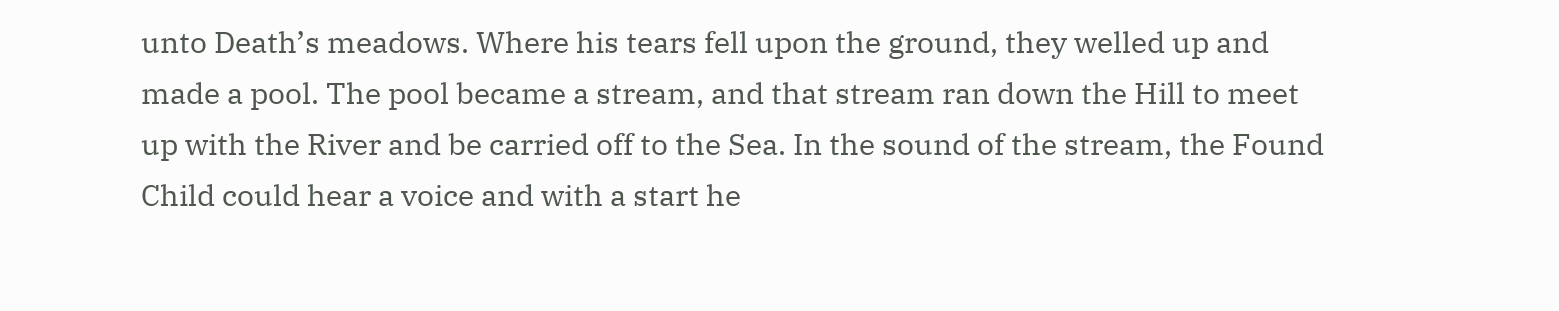unto Death’s meadows. Where his tears fell upon the ground, they welled up and made a pool. The pool became a stream, and that stream ran down the Hill to meet up with the River and be carried off to the Sea. In the sound of the stream, the Found Child could hear a voice and with a start he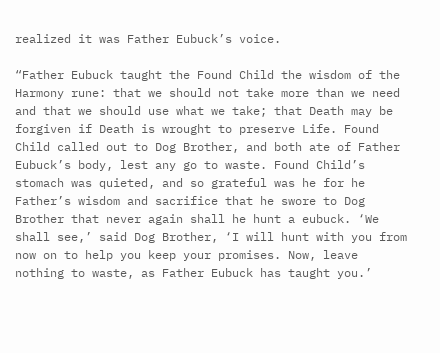realized it was Father Eubuck’s voice.

“Father Eubuck taught the Found Child the wisdom of the Harmony rune: that we should not take more than we need and that we should use what we take; that Death may be forgiven if Death is wrought to preserve Life. Found Child called out to Dog Brother, and both ate of Father Eubuck’s body, lest any go to waste. Found Child’s stomach was quieted, and so grateful was he for he Father’s wisdom and sacrifice that he swore to Dog Brother that never again shall he hunt a eubuck. ‘We shall see,’ said Dog Brother, ‘I will hunt with you from now on to help you keep your promises. Now, leave nothing to waste, as Father Eubuck has taught you.’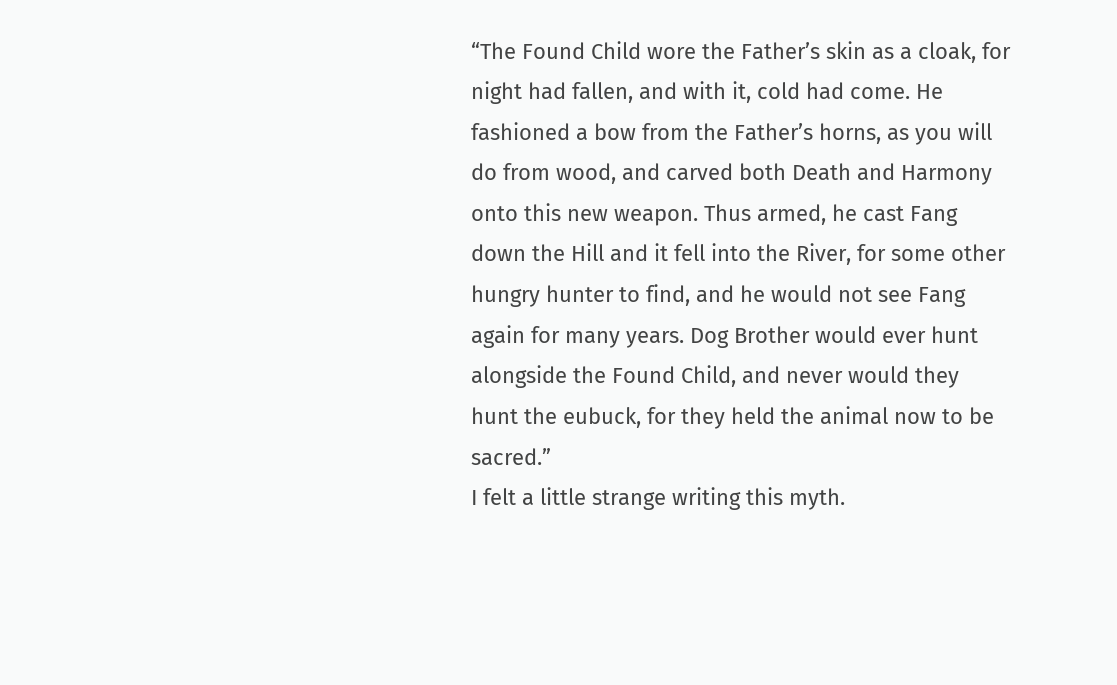“The Found Child wore the Father’s skin as a cloak, for night had fallen, and with it, cold had come. He fashioned a bow from the Father’s horns, as you will do from wood, and carved both Death and Harmony onto this new weapon. Thus armed, he cast Fang down the Hill and it fell into the River, for some other hungry hunter to find, and he would not see Fang again for many years. Dog Brother would ever hunt alongside the Found Child, and never would they hunt the eubuck, for they held the animal now to be sacred.”
I felt a little strange writing this myth.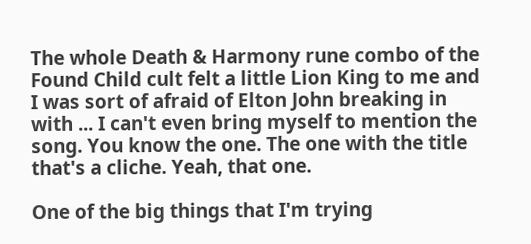The whole Death & Harmony rune combo of the Found Child cult felt a little Lion King to me and I was sort of afraid of Elton John breaking in with ... I can't even bring myself to mention the song. You know the one. The one with the title that's a cliche. Yeah, that one.

One of the big things that I'm trying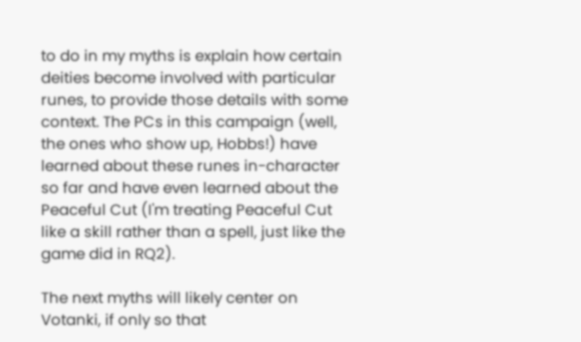to do in my myths is explain how certain deities become involved with particular runes, to provide those details with some context. The PCs in this campaign (well, the ones who show up, Hobbs!) have learned about these runes in-character so far and have even learned about the Peaceful Cut (I'm treating Peaceful Cut like a skill rather than a spell, just like the game did in RQ2).

The next myths will likely center on Votanki, if only so that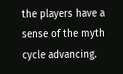the players have a sense of the myth cycle advancing.